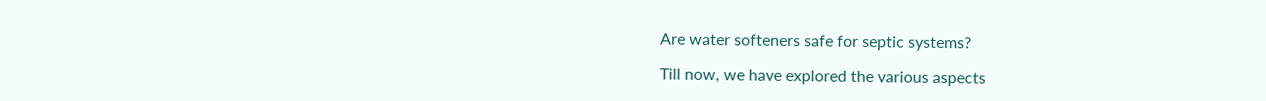Are water softeners safe for septic systems?

Till now, we have explored the various aspects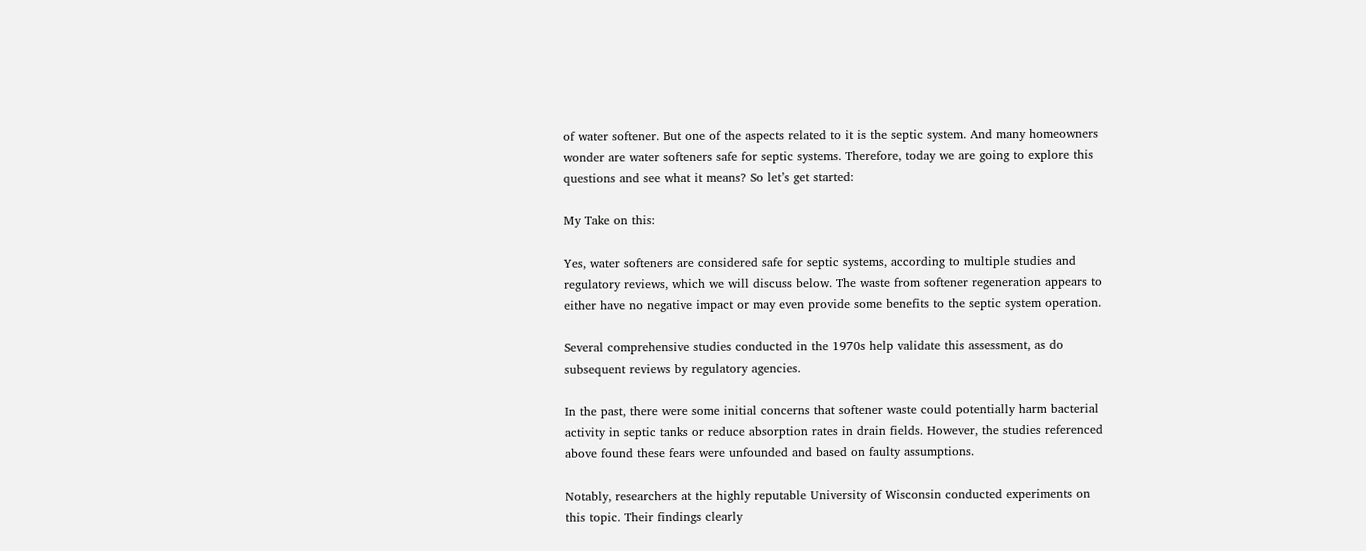of water softener. But one of the aspects related to it is the septic system. And many homeowners wonder are water softeners safe for septic systems. Therefore, today we are going to explore this questions and see what it means? So let’s get started:

My Take on this:

Yes, water softeners are considered safe for septic systems, according to multiple studies and regulatory reviews, which we will discuss below. The waste from softener regeneration appears to either have no negative impact or may even provide some benefits to the septic system operation.

Several comprehensive studies conducted in the 1970s help validate this assessment, as do subsequent reviews by regulatory agencies.

In the past, there were some initial concerns that softener waste could potentially harm bacterial activity in septic tanks or reduce absorption rates in drain fields. However, the studies referenced above found these fears were unfounded and based on faulty assumptions.

Notably, researchers at the highly reputable University of Wisconsin conducted experiments on this topic. Their findings clearly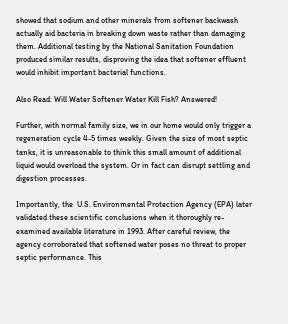showed that sodium and other minerals from softener backwash actually aid bacteria in breaking down waste rather than damaging them. Additional testing by the National Sanitation Foundation produced similar results, disproving the idea that softener effluent would inhibit important bacterial functions.

Also Read: Will Water Softener Water Kill Fish? Answered!

Further, with normal family size, we in our home would only trigger a regeneration cycle 4-5 times weekly. Given the size of most septic tanks, it is unreasonable to think this small amount of additional liquid would overload the system. Or in fact can disrupt settling and digestion processes.

Importantly, the  U.S. Environmental Protection Agency (EPA) later validated these scientific conclusions when it thoroughly re-examined available literature in 1993. After careful review, the agency corroborated that softened water poses no threat to proper septic performance. This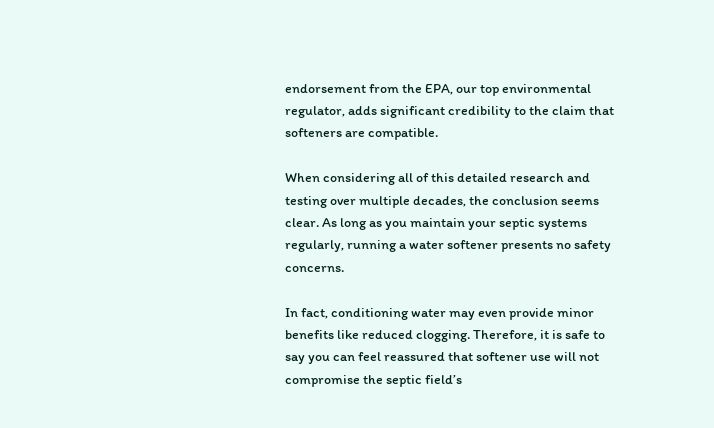endorsement from the EPA, our top environmental regulator, adds significant credibility to the claim that softeners are compatible.

When considering all of this detailed research and testing over multiple decades, the conclusion seems clear. As long as you maintain your septic systems regularly, running a water softener presents no safety concerns.

In fact, conditioning water may even provide minor benefits like reduced clogging. Therefore, it is safe to say you can feel reassured that softener use will not compromise the septic field’s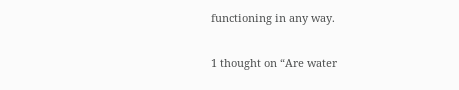functioning in any way.

1 thought on “Are water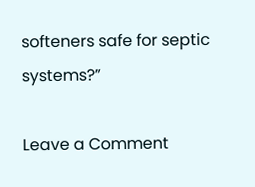softeners safe for septic systems?”

Leave a Comment